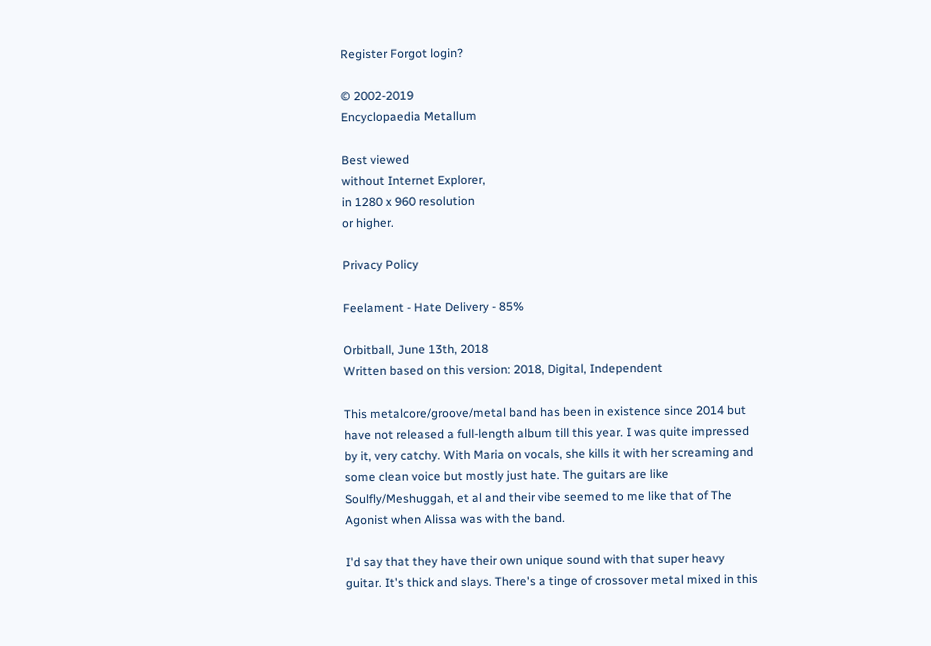Register Forgot login?

© 2002-2019
Encyclopaedia Metallum

Best viewed
without Internet Explorer,
in 1280 x 960 resolution
or higher.

Privacy Policy

Feelament - Hate Delivery - 85%

Orbitball, June 13th, 2018
Written based on this version: 2018, Digital, Independent

This metalcore/groove/metal band has been in existence since 2014 but have not released a full-length album till this year. I was quite impressed by it, very catchy. With Maria on vocals, she kills it with her screaming and some clean voice but mostly just hate. The guitars are like Soulfly/Meshuggah, et al and their vibe seemed to me like that of The Agonist when Alissa was with the band.

I'd say that they have their own unique sound with that super heavy guitar. It's thick and slays. There's a tinge of crossover metal mixed in this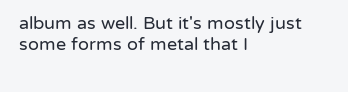album as well. But it's mostly just some forms of metal that I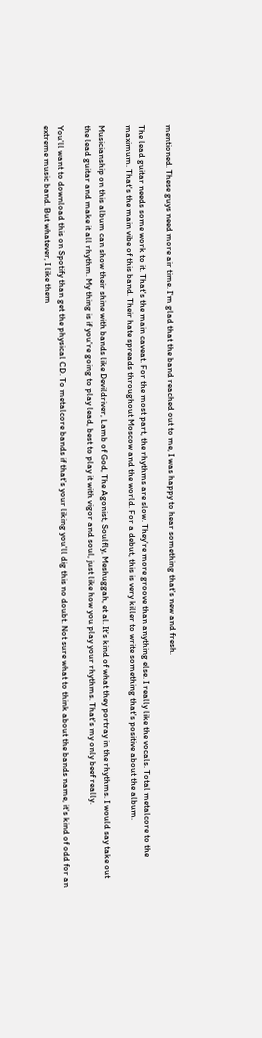mentioned. These guys need more air time. I'm glad that the band reached out to me, I was happy to hear something that's new and fresh.

The lead guitar needs some work to it. That's the main caveat. For the most part, the rhythms are slow. They're more groove than anything else. I really like the vocals. Total metalcore to the maximum. That's the main vibe of this band. Their hate spreads throughout Moscow and the world. For a debut, this is very killer to write something that's positive about the album.

Musicianship on this album can show their shine with bands like Devildriver, Lamb of God, The Agonist, Soulfly, Meshuggah, et al. It's kind of what they portray in the rhythms. I would say take out the lead guitar and make it all rhythm. My thing is if you're going to play lead, best to play it with vigor and soul, just like how you play your rhythms. That's my only beef really.

You'll want to download this on Spotify than get the physical CD. To metalcore bands if that's your liking you'll dig this no doubt. Not sure what to think about the bands name, it's kind of odd for an extreme music band. But whatever, I like them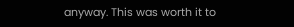anyway. This was worth it to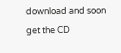download and soon get the CD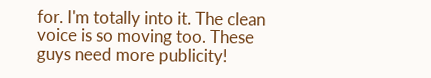for. I'm totally into it. The clean voice is so moving too. These guys need more publicity!